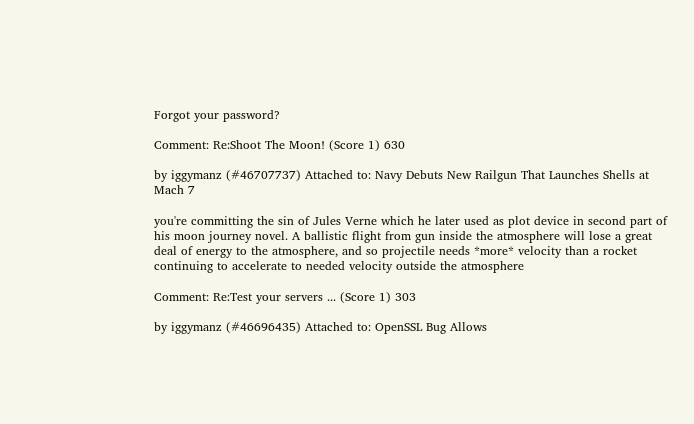Forgot your password?

Comment: Re:Shoot The Moon! (Score 1) 630

by iggymanz (#46707737) Attached to: Navy Debuts New Railgun That Launches Shells at Mach 7

you're committing the sin of Jules Verne which he later used as plot device in second part of his moon journey novel. A ballistic flight from gun inside the atmosphere will lose a great deal of energy to the atmosphere, and so projectile needs *more* velocity than a rocket continuing to accelerate to needed velocity outside the atmosphere

Comment: Re:Test your servers ... (Score 1) 303

by iggymanz (#46696435) Attached to: OpenSSL Bug Allows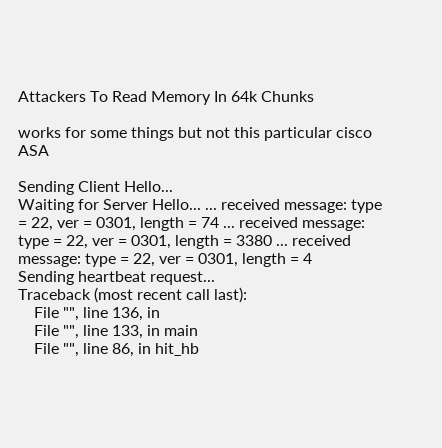Attackers To Read Memory In 64k Chunks

works for some things but not this particular cisco ASA

Sending Client Hello...
Waiting for Server Hello... ... received message: type = 22, ver = 0301, length = 74 ... received message: type = 22, ver = 0301, length = 3380 ... received message: type = 22, ver = 0301, length = 4
Sending heartbeat request...
Traceback (most recent call last):
    File "", line 136, in
    File "", line 133, in main
    File "", line 86, in hit_hb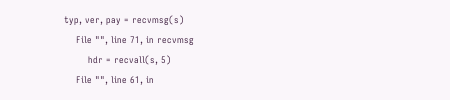typ, ver, pay = recvmsg(s)
    File "", line 71, in recvmsg
        hdr = recvall(s, 5)
    File "", line 61, in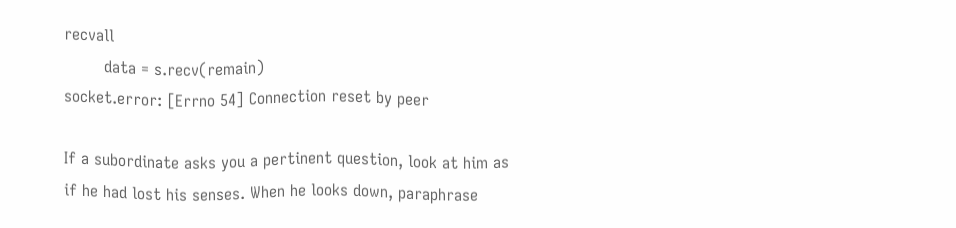recvall
        data = s.recv(remain)
socket.error: [Errno 54] Connection reset by peer

If a subordinate asks you a pertinent question, look at him as if he had lost his senses. When he looks down, paraphrase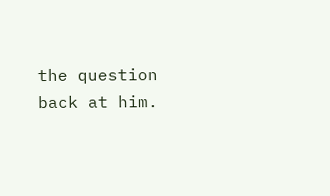the question back at him.